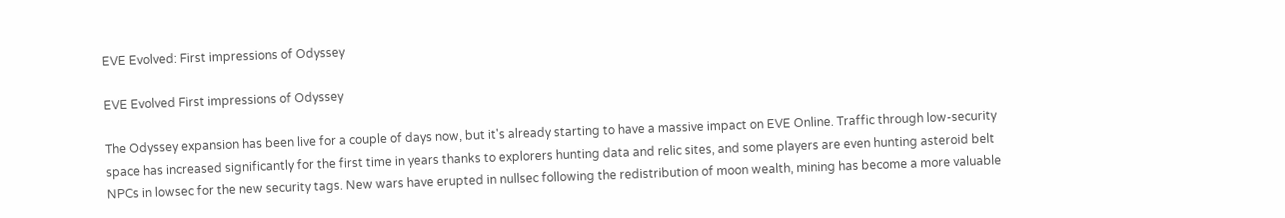EVE Evolved: First impressions of Odyssey

EVE Evolved First impressions of Odyssey

The Odyssey expansion has been live for a couple of days now, but it's already starting to have a massive impact on EVE Online. Traffic through low-security space has increased significantly for the first time in years thanks to explorers hunting data and relic sites, and some players are even hunting asteroid belt NPCs in lowsec for the new security tags. New wars have erupted in nullsec following the redistribution of moon wealth, mining has become a more valuable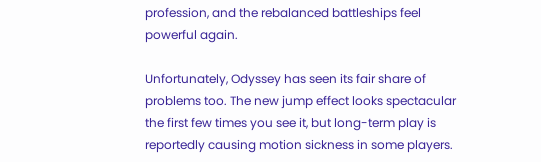profession, and the rebalanced battleships feel powerful again.

Unfortunately, Odyssey has seen its fair share of problems too. The new jump effect looks spectacular the first few times you see it, but long-term play is reportedly causing motion sickness in some players.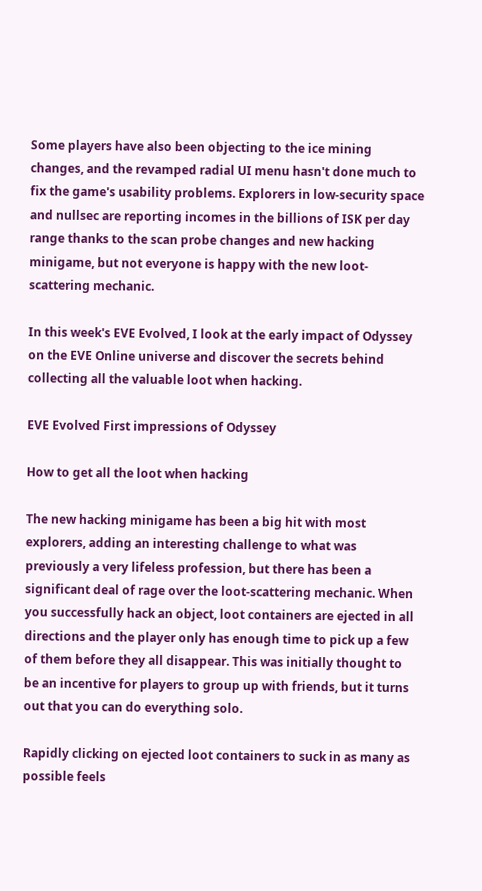Some players have also been objecting to the ice mining changes, and the revamped radial UI menu hasn't done much to fix the game's usability problems. Explorers in low-security space and nullsec are reporting incomes in the billions of ISK per day range thanks to the scan probe changes and new hacking minigame, but not everyone is happy with the new loot-scattering mechanic.

In this week's EVE Evolved, I look at the early impact of Odyssey on the EVE Online universe and discover the secrets behind collecting all the valuable loot when hacking.

EVE Evolved First impressions of Odyssey

How to get all the loot when hacking

The new hacking minigame has been a big hit with most explorers, adding an interesting challenge to what was previously a very lifeless profession, but there has been a significant deal of rage over the loot-scattering mechanic. When you successfully hack an object, loot containers are ejected in all directions and the player only has enough time to pick up a few of them before they all disappear. This was initially thought to be an incentive for players to group up with friends, but it turns out that you can do everything solo.

Rapidly clicking on ejected loot containers to suck in as many as possible feels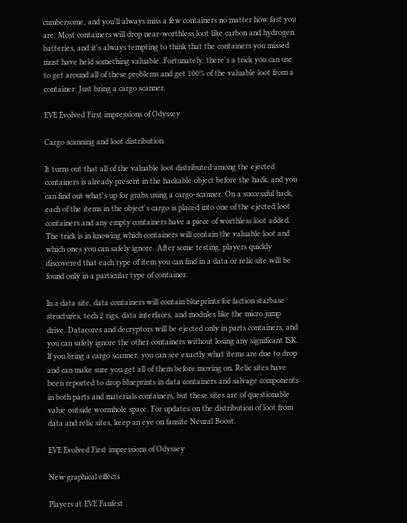cumbersome, and you'll always miss a few containers no matter how fast you are. Most containers will drop near-worthless loot like carbon and hydrogen batteries, and it's always tempting to think that the containers you missed must have held something valuable. Fortunately, there's a trick you can use to get around all of these problems and get 100% of the valuable loot from a container: Just bring a cargo scanner.

EVE Evolved First impressions of Odyssey

Cargo scanning and loot distribution

It turns out that all of the valuable loot distributed among the ejected containers is already present in the hackable object before the hack, and you can find out what's up for grabs using a cargo-scanner. On a successful hack, each of the items in the object's cargo is placed into one of the ejected loot containers and any empty containers have a piece of worthless loot added. The trick is in knowing which containers will contain the valuable loot and which ones you can safely ignore. After some testing, players quickly discovered that each type of item you can find in a data or relic site will be found only in a particular type of container.

In a data site, data containers will contain blueprints for faction starbase structures, tech 2 rigs, data interfaces, and modules like the micro jump drive. Datacores and decryptors will be ejected only in parts containers, and you can safely ignore the other containers without losing any significant ISK. If you bring a cargo scanner, you can see exactly what items are due to drop and can make sure you get all of them before moving on. Relic sites have been reported to drop blueprints in data containers and salvage components in both parts and materials containers, but these sites are of questionable value outside wormhole space. For updates on the distribution of loot from data and relic sites, keep an eye on fansite Neural Boost.

EVE Evolved First impressions of Odyssey

New graphical effects

Players at EVE Fanfest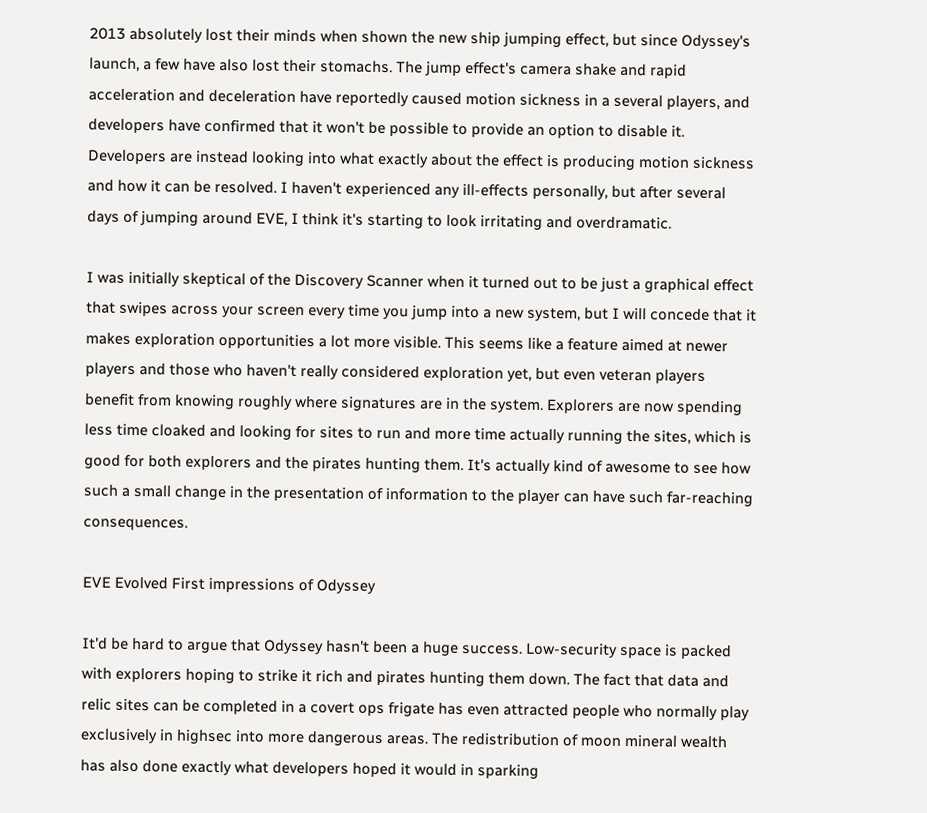2013 absolutely lost their minds when shown the new ship jumping effect, but since Odyssey's launch, a few have also lost their stomachs. The jump effect's camera shake and rapid acceleration and deceleration have reportedly caused motion sickness in a several players, and developers have confirmed that it won't be possible to provide an option to disable it. Developers are instead looking into what exactly about the effect is producing motion sickness and how it can be resolved. I haven't experienced any ill-effects personally, but after several days of jumping around EVE, I think it's starting to look irritating and overdramatic.

I was initially skeptical of the Discovery Scanner when it turned out to be just a graphical effect that swipes across your screen every time you jump into a new system, but I will concede that it makes exploration opportunities a lot more visible. This seems like a feature aimed at newer players and those who haven't really considered exploration yet, but even veteran players benefit from knowing roughly where signatures are in the system. Explorers are now spending less time cloaked and looking for sites to run and more time actually running the sites, which is good for both explorers and the pirates hunting them. It's actually kind of awesome to see how such a small change in the presentation of information to the player can have such far-reaching consequences.

EVE Evolved First impressions of Odyssey

It'd be hard to argue that Odyssey hasn't been a huge success. Low-security space is packed with explorers hoping to strike it rich and pirates hunting them down. The fact that data and relic sites can be completed in a covert ops frigate has even attracted people who normally play exclusively in highsec into more dangerous areas. The redistribution of moon mineral wealth has also done exactly what developers hoped it would in sparking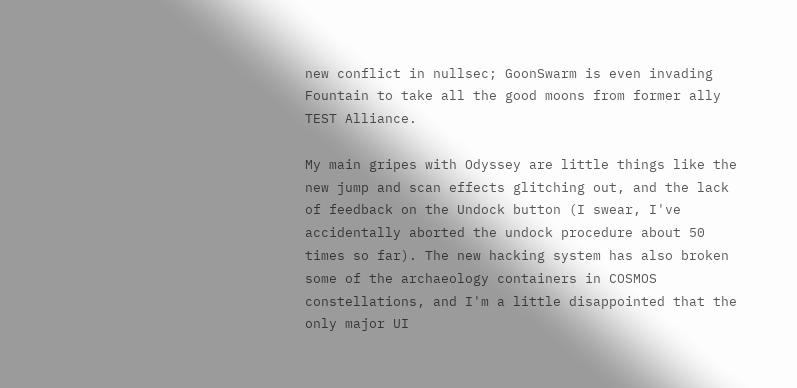new conflict in nullsec; GoonSwarm is even invading Fountain to take all the good moons from former ally TEST Alliance.

My main gripes with Odyssey are little things like the new jump and scan effects glitching out, and the lack of feedback on the Undock button (I swear, I've accidentally aborted the undock procedure about 50 times so far). The new hacking system has also broken some of the archaeology containers in COSMOS constellations, and I'm a little disappointed that the only major UI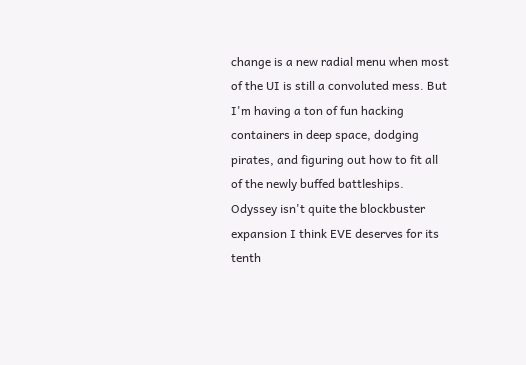change is a new radial menu when most of the UI is still a convoluted mess. But I'm having a ton of fun hacking containers in deep space, dodging pirates, and figuring out how to fit all of the newly buffed battleships. Odyssey isn't quite the blockbuster expansion I think EVE deserves for its tenth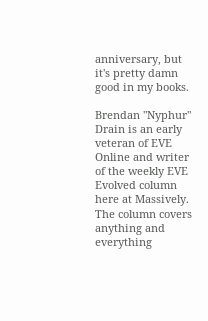anniversary, but it's pretty damn good in my books.

Brendan "Nyphur" Drain is an early veteran of EVE Online and writer of the weekly EVE Evolved column here at Massively. The column covers anything and everything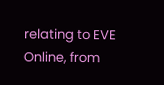relating to EVE Online, from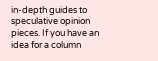in-depth guides to speculative opinion pieces. If you have an idea for a column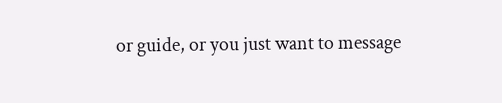or guide, or you just want to message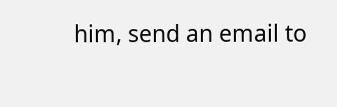him, send an email to